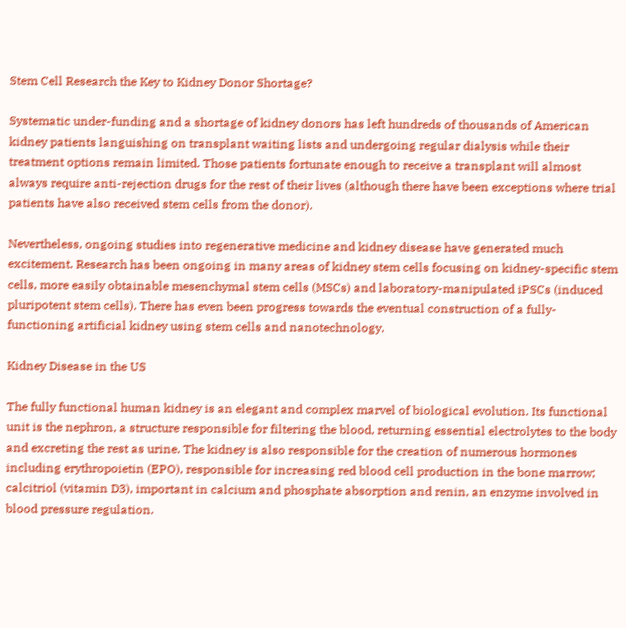Stem Cell Research the Key to Kidney Donor Shortage?

Systematic under-funding and a shortage of kidney donors has left hundreds of thousands of American kidney patients languishing on transplant waiting lists and undergoing regular dialysis while their treatment options remain limited. Those patients fortunate enough to receive a transplant will almost always require anti-rejection drugs for the rest of their lives (although there have been exceptions where trial patients have also received stem cells from the donor).

Nevertheless, ongoing studies into regenerative medicine and kidney disease have generated much excitement. Research has been ongoing in many areas of kidney stem cells focusing on kidney-specific stem cells, more easily obtainable mesenchymal stem cells (MSCs) and laboratory-manipulated iPSCs (induced pluripotent stem cells). There has even been progress towards the eventual construction of a fully-functioning artificial kidney using stem cells and nanotechnology.

Kidney Disease in the US

The fully functional human kidney is an elegant and complex marvel of biological evolution. Its functional unit is the nephron, a structure responsible for filtering the blood, returning essential electrolytes to the body and excreting the rest as urine. The kidney is also responsible for the creation of numerous hormones including erythropoietin (EPO), responsible for increasing red blood cell production in the bone marrow; calcitriol (vitamin D3), important in calcium and phosphate absorption and renin, an enzyme involved in blood pressure regulation.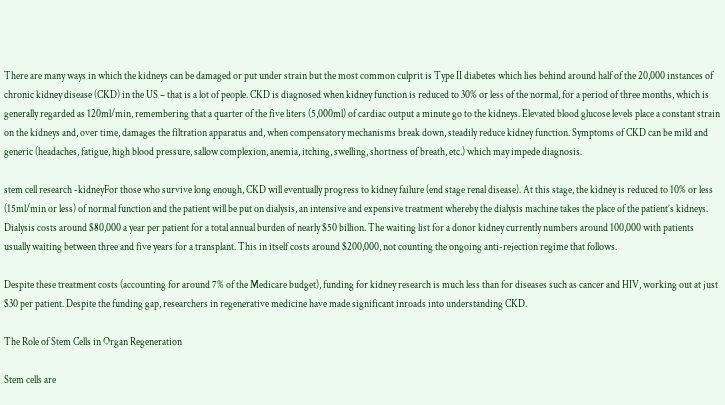There are many ways in which the kidneys can be damaged or put under strain but the most common culprit is Type II diabetes which lies behind around half of the 20,000 instances of chronic kidney disease (CKD) in the US – that is a lot of people. CKD is diagnosed when kidney function is reduced to 30% or less of the normal, for a period of three months, which is generally regarded as 120ml/min, remembering that a quarter of the five liters (5,000ml) of cardiac output a minute go to the kidneys. Elevated blood glucose levels place a constant strain on the kidneys and, over time, damages the filtration apparatus and, when compensatory mechanisms break down, steadily reduce kidney function. Symptoms of CKD can be mild and generic (headaches, fatigue, high blood pressure, sallow complexion, anemia, itching, swelling, shortness of breath, etc.) which may impede diagnosis.

stem cell research -kidneyFor those who survive long enough, CKD will eventually progress to kidney failure (end stage renal disease). At this stage, the kidney is reduced to 10% or less (15ml/min or less) of normal function and the patient will be put on dialysis, an intensive and expensive treatment whereby the dialysis machine takes the place of the patient’s kidneys. Dialysis costs around $80,000 a year per patient for a total annual burden of nearly $50 billion. The waiting list for a donor kidney currently numbers around 100,000 with patients usually waiting between three and five years for a transplant. This in itself costs around $200,000, not counting the ongoing anti-rejection regime that follows.

Despite these treatment costs (accounting for around 7% of the Medicare budget), funding for kidney research is much less than for diseases such as cancer and HIV, working out at just $30 per patient. Despite the funding gap, researchers in regenerative medicine have made significant inroads into understanding CKD.

The Role of Stem Cells in Organ Regeneration

Stem cells are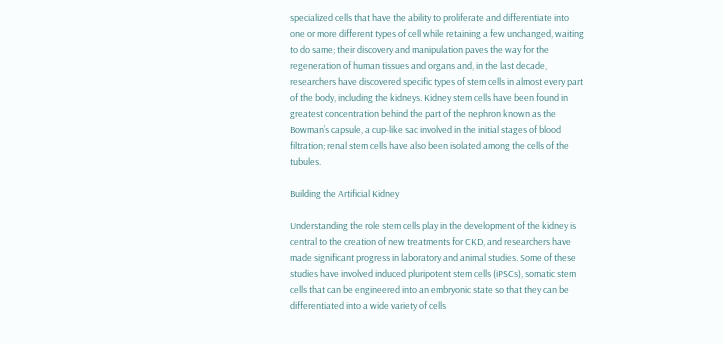specialized cells that have the ability to proliferate and differentiate into one or more different types of cell while retaining a few unchanged, waiting to do same; their discovery and manipulation paves the way for the regeneration of human tissues and organs and, in the last decade, researchers have discovered specific types of stem cells in almost every part of the body, including the kidneys. Kidney stem cells have been found in greatest concentration behind the part of the nephron known as the Bowman’s capsule, a cup-like sac involved in the initial stages of blood filtration; renal stem cells have also been isolated among the cells of the tubules.

Building the Artificial Kidney

Understanding the role stem cells play in the development of the kidney is central to the creation of new treatments for CKD, and researchers have made significant progress in laboratory and animal studies. Some of these studies have involved induced pluripotent stem cells (iPSCs), somatic stem cells that can be engineered into an embryonic state so that they can be differentiated into a wide variety of cells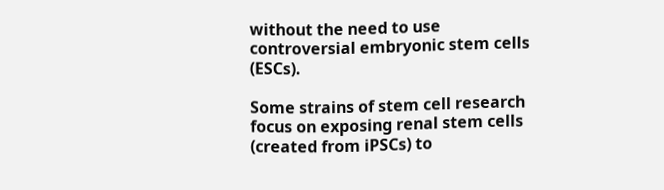without the need to use controversial embryonic stem cells (ESCs).

Some strains of stem cell research focus on exposing renal stem cells (created from iPSCs) to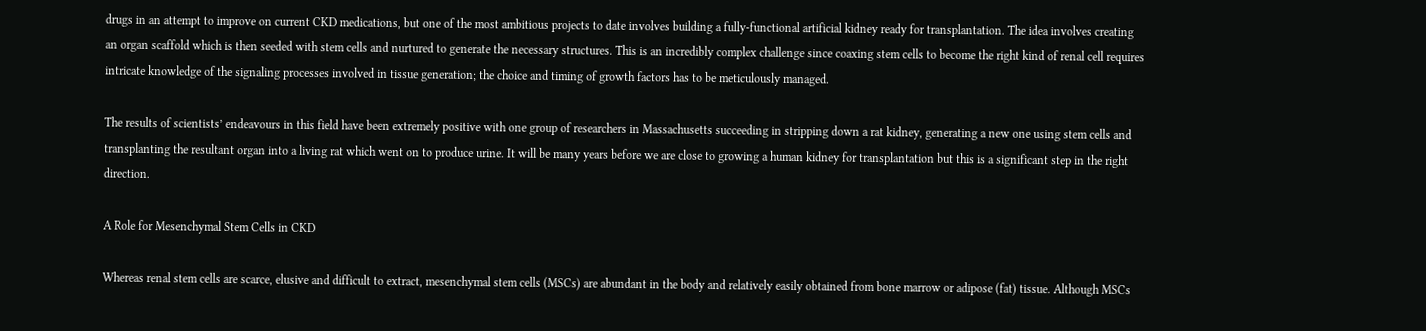drugs in an attempt to improve on current CKD medications, but one of the most ambitious projects to date involves building a fully-functional artificial kidney ready for transplantation. The idea involves creating an organ scaffold which is then seeded with stem cells and nurtured to generate the necessary structures. This is an incredibly complex challenge since coaxing stem cells to become the right kind of renal cell requires intricate knowledge of the signaling processes involved in tissue generation; the choice and timing of growth factors has to be meticulously managed.

The results of scientists’ endeavours in this field have been extremely positive with one group of researchers in Massachusetts succeeding in stripping down a rat kidney, generating a new one using stem cells and transplanting the resultant organ into a living rat which went on to produce urine. It will be many years before we are close to growing a human kidney for transplantation but this is a significant step in the right direction.

A Role for Mesenchymal Stem Cells in CKD

Whereas renal stem cells are scarce, elusive and difficult to extract, mesenchymal stem cells (MSCs) are abundant in the body and relatively easily obtained from bone marrow or adipose (fat) tissue. Although MSCs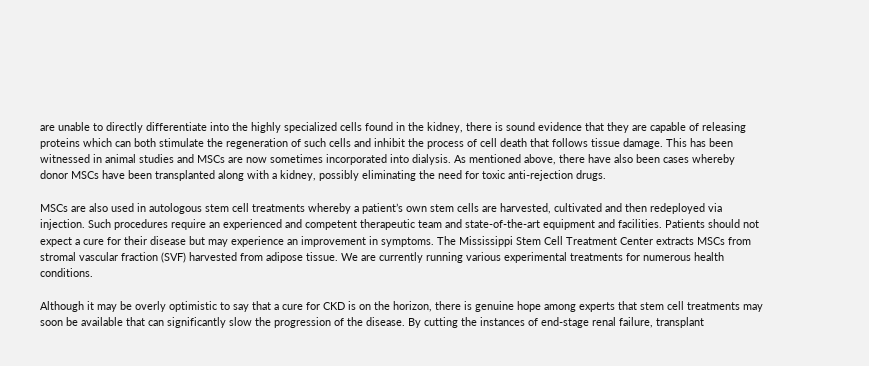are unable to directly differentiate into the highly specialized cells found in the kidney, there is sound evidence that they are capable of releasing proteins which can both stimulate the regeneration of such cells and inhibit the process of cell death that follows tissue damage. This has been witnessed in animal studies and MSCs are now sometimes incorporated into dialysis. As mentioned above, there have also been cases whereby donor MSCs have been transplanted along with a kidney, possibly eliminating the need for toxic anti-rejection drugs.

MSCs are also used in autologous stem cell treatments whereby a patient’s own stem cells are harvested, cultivated and then redeployed via injection. Such procedures require an experienced and competent therapeutic team and state-of-the-art equipment and facilities. Patients should not expect a cure for their disease but may experience an improvement in symptoms. The Mississippi Stem Cell Treatment Center extracts MSCs from stromal vascular fraction (SVF) harvested from adipose tissue. We are currently running various experimental treatments for numerous health conditions.

Although it may be overly optimistic to say that a cure for CKD is on the horizon, there is genuine hope among experts that stem cell treatments may soon be available that can significantly slow the progression of the disease. By cutting the instances of end-stage renal failure, transplant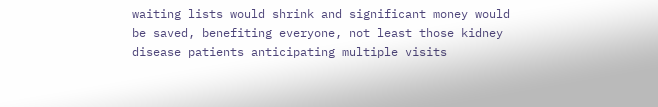waiting lists would shrink and significant money would be saved, benefiting everyone, not least those kidney disease patients anticipating multiple visits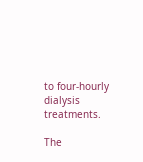to four-hourly dialysis treatments.

The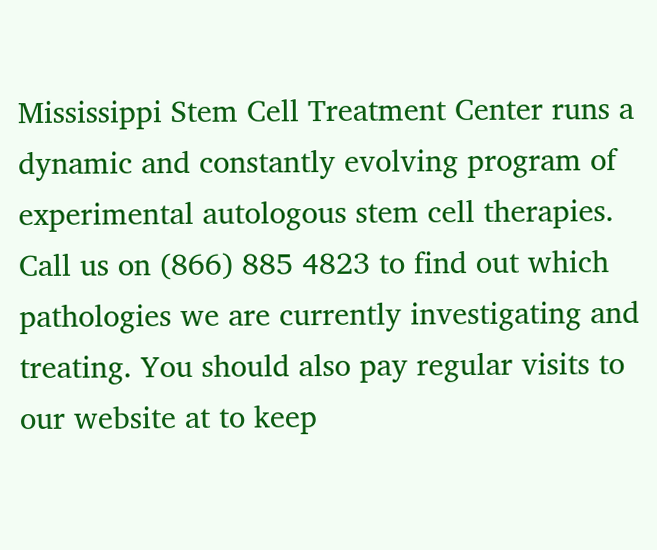Mississippi Stem Cell Treatment Center runs a dynamic and constantly evolving program of experimental autologous stem cell therapies. Call us on (866) 885 4823 to find out which pathologies we are currently investigating and treating. You should also pay regular visits to our website at to keep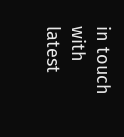in touch with latest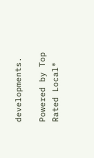developments.

Powered by Top Rated Local®